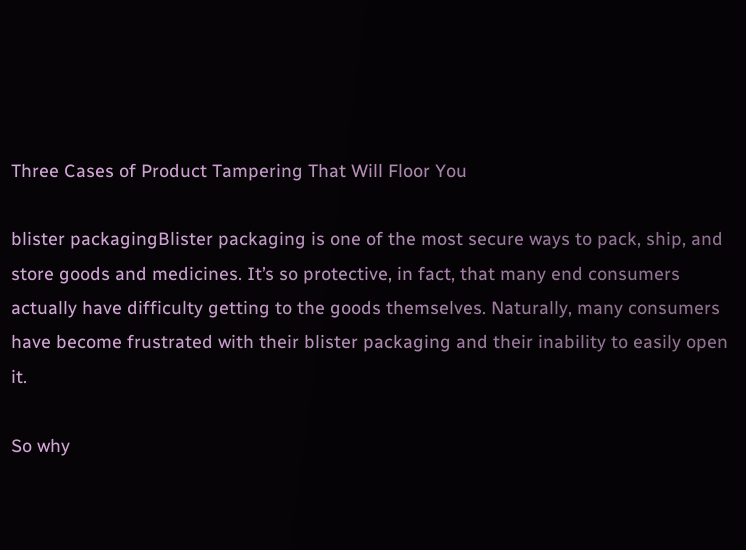Three Cases of Product Tampering That Will Floor You

blister packagingBlister packaging is one of the most secure ways to pack, ship, and store goods and medicines. It’s so protective, in fact, that many end consumers actually have difficulty getting to the goods themselves. Naturally, many consumers have become frustrated with their blister packaging and their inability to easily open it.

So why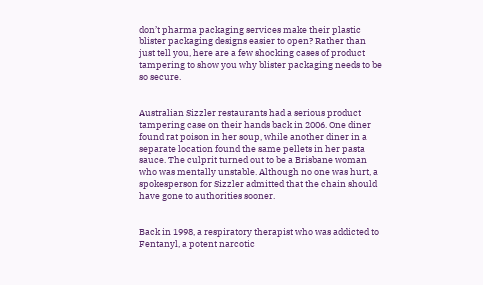don’t pharma packaging services make their plastic blister packaging designs easier to open? Rather than just tell you, here are a few shocking cases of product tampering to show you why blister packaging needs to be so secure.


Australian Sizzler restaurants had a serious product tampering case on their hands back in 2006. One diner found rat poison in her soup, while another diner in a separate location found the same pellets in her pasta sauce. The culprit turned out to be a Brisbane woman who was mentally unstable. Although no one was hurt, a spokesperson for Sizzler admitted that the chain should have gone to authorities sooner.


Back in 1998, a respiratory therapist who was addicted to Fentanyl, a potent narcotic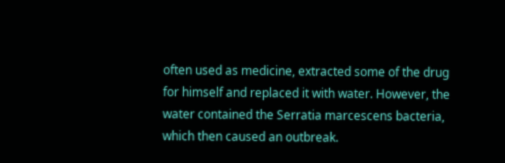often used as medicine, extracted some of the drug for himself and replaced it with water. However, the water contained the Serratia marcescens bacteria, which then caused an outbreak.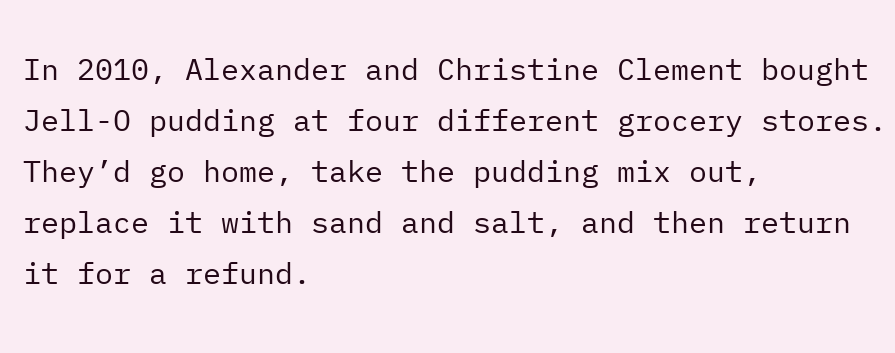In 2010, Alexander and Christine Clement bought Jell-O pudding at four different grocery stores. They’d go home, take the pudding mix out, replace it with sand and salt, and then return it for a refund.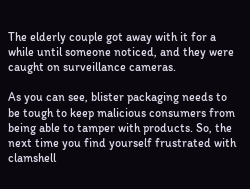The elderly couple got away with it for a while until someone noticed, and they were caught on surveillance cameras.

As you can see, blister packaging needs to be tough to keep malicious consumers from being able to tamper with products. So, the next time you find yourself frustrated with clamshell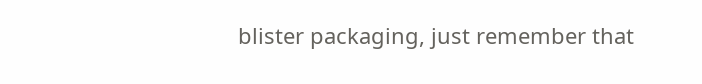blister packaging, just remember that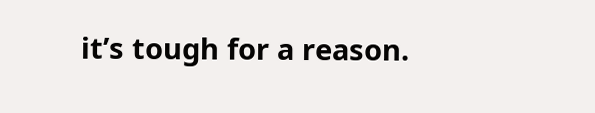it’s tough for a reason.